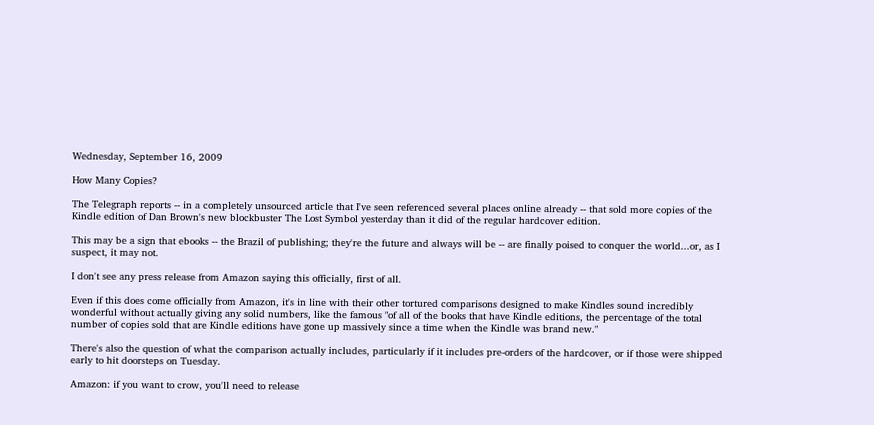Wednesday, September 16, 2009

How Many Copies?

The Telegraph reports -- in a completely unsourced article that I've seen referenced several places online already -- that sold more copies of the Kindle edition of Dan Brown's new blockbuster The Lost Symbol yesterday than it did of the regular hardcover edition.

This may be a sign that ebooks -- the Brazil of publishing; they're the future and always will be -- are finally poised to conquer the world...or, as I suspect, it may not.

I don't see any press release from Amazon saying this officially, first of all.

Even if this does come officially from Amazon, it's in line with their other tortured comparisons designed to make Kindles sound incredibly wonderful without actually giving any solid numbers, like the famous "of all of the books that have Kindle editions, the percentage of the total number of copies sold that are Kindle editions have gone up massively since a time when the Kindle was brand new."

There's also the question of what the comparison actually includes, particularly if it includes pre-orders of the hardcover, or if those were shipped early to hit doorsteps on Tuesday.

Amazon: if you want to crow, you'll need to release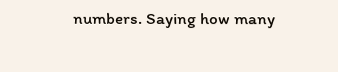numbers. Saying how many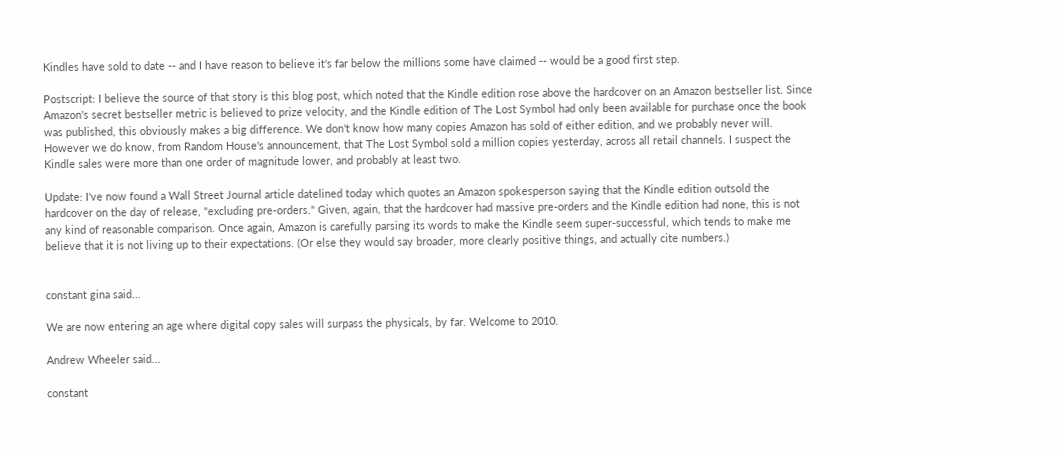Kindles have sold to date -- and I have reason to believe it's far below the millions some have claimed -- would be a good first step.

Postscript: I believe the source of that story is this blog post, which noted that the Kindle edition rose above the hardcover on an Amazon bestseller list. Since Amazon's secret bestseller metric is believed to prize velocity, and the Kindle edition of The Lost Symbol had only been available for purchase once the book was published, this obviously makes a big difference. We don't know how many copies Amazon has sold of either edition, and we probably never will. However we do know, from Random House's announcement, that The Lost Symbol sold a million copies yesterday, across all retail channels. I suspect the Kindle sales were more than one order of magnitude lower, and probably at least two.

Update: I've now found a Wall Street Journal article datelined today which quotes an Amazon spokesperson saying that the Kindle edition outsold the hardcover on the day of release, "excluding pre-orders." Given, again, that the hardcover had massive pre-orders and the Kindle edition had none, this is not any kind of reasonable comparison. Once again, Amazon is carefully parsing its words to make the Kindle seem super-successful, which tends to make me believe that it is not living up to their expectations. (Or else they would say broader, more clearly positive things, and actually cite numbers.)


constant gina said...

We are now entering an age where digital copy sales will surpass the physicals, by far. Welcome to 2010.

Andrew Wheeler said...

constant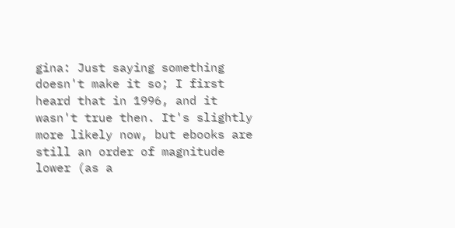gina: Just saying something doesn't make it so; I first heard that in 1996, and it wasn't true then. It's slightly more likely now, but ebooks are still an order of magnitude lower (as a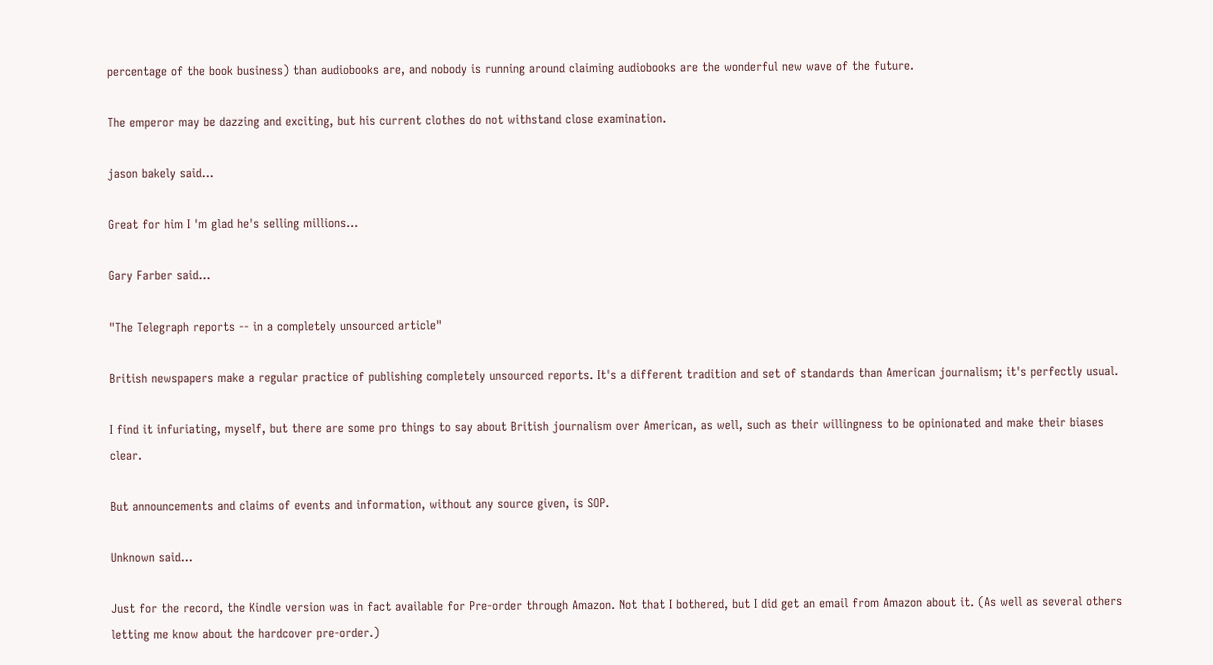percentage of the book business) than audiobooks are, and nobody is running around claiming audiobooks are the wonderful new wave of the future.

The emperor may be dazzing and exciting, but his current clothes do not withstand close examination.

jason bakely said...

Great for him I 'm glad he's selling millions...

Gary Farber said...

"The Telegraph reports -- in a completely unsourced article"

British newspapers make a regular practice of publishing completely unsourced reports. It's a different tradition and set of standards than American journalism; it's perfectly usual.

I find it infuriating, myself, but there are some pro things to say about British journalism over American, as well, such as their willingness to be opinionated and make their biases clear.

But announcements and claims of events and information, without any source given, is SOP.

Unknown said...

Just for the record, the Kindle version was in fact available for Pre-order through Amazon. Not that I bothered, but I did get an email from Amazon about it. (As well as several others letting me know about the hardcover pre-order.)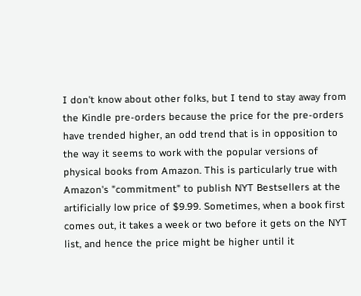I don't know about other folks, but I tend to stay away from the Kindle pre-orders because the price for the pre-orders have trended higher, an odd trend that is in opposition to the way it seems to work with the popular versions of physical books from Amazon. This is particularly true with Amazon's "commitment" to publish NYT Bestsellers at the artificially low price of $9.99. Sometimes, when a book first comes out, it takes a week or two before it gets on the NYT list, and hence the price might be higher until it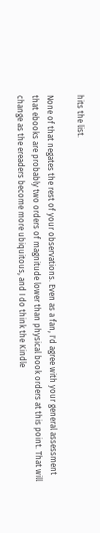hits the list.

None of that negates the rest of your observations. Even as a fan, I'd agree with your general assessment that ebooks are probably two orders of magnitude lower than physical book orders at this point. That will change as the ereaders become more ubiquitous, and I do think the Kindle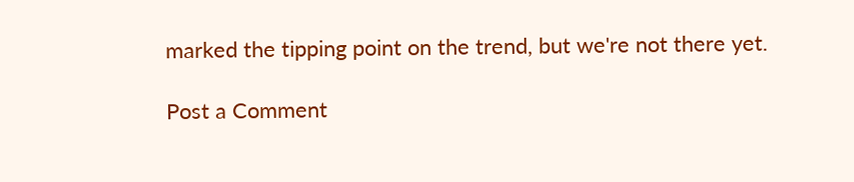marked the tipping point on the trend, but we're not there yet.

Post a Comment